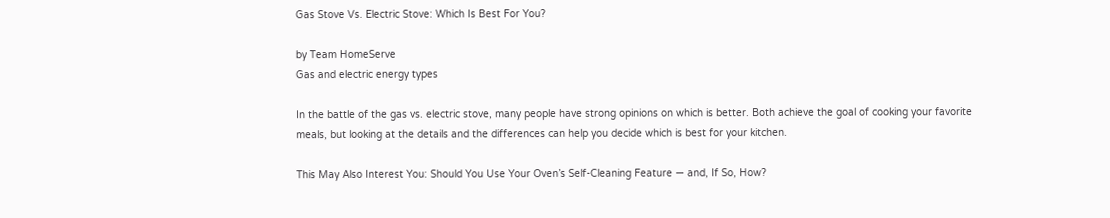Gas Stove Vs. Electric Stove: Which Is Best For You?

by Team HomeServe
Gas and electric energy types

In the battle of the gas vs. electric stove, many people have strong opinions on which is better. Both achieve the goal of cooking your favorite meals, but looking at the details and the differences can help you decide which is best for your kitchen.

This May Also Interest You: Should You Use Your Oven’s Self-Cleaning Feature — and, If So, How?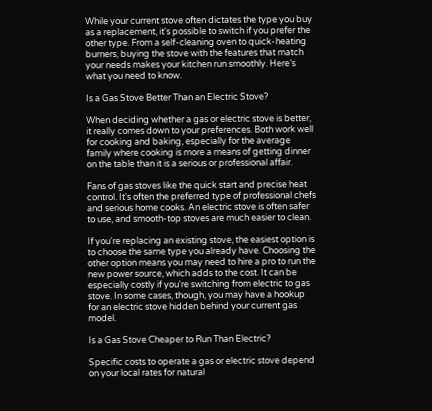While your current stove often dictates the type you buy as a replacement, it's possible to switch if you prefer the other type. From a self-cleaning oven to quick-heating burners, buying the stove with the features that match your needs makes your kitchen run smoothly. Here’s what you need to know.

Is a Gas Stove Better Than an Electric Stove?

When deciding whether a gas or electric stove is better, it really comes down to your preferences. Both work well for cooking and baking, especially for the average family where cooking is more a means of getting dinner on the table than it is a serious or professional affair.

Fans of gas stoves like the quick start and precise heat control. It's often the preferred type of professional chefs and serious home cooks. An electric stove is often safer to use, and smooth-top stoves are much easier to clean.

If you're replacing an existing stove, the easiest option is to choose the same type you already have. Choosing the other option means you may need to hire a pro to run the new power source, which adds to the cost. It can be especially costly if you're switching from electric to gas stove. In some cases, though, you may have a hookup for an electric stove hidden behind your current gas model.

Is a Gas Stove Cheaper to Run Than Electric?

Specific costs to operate a gas or electric stove depend on your local rates for natural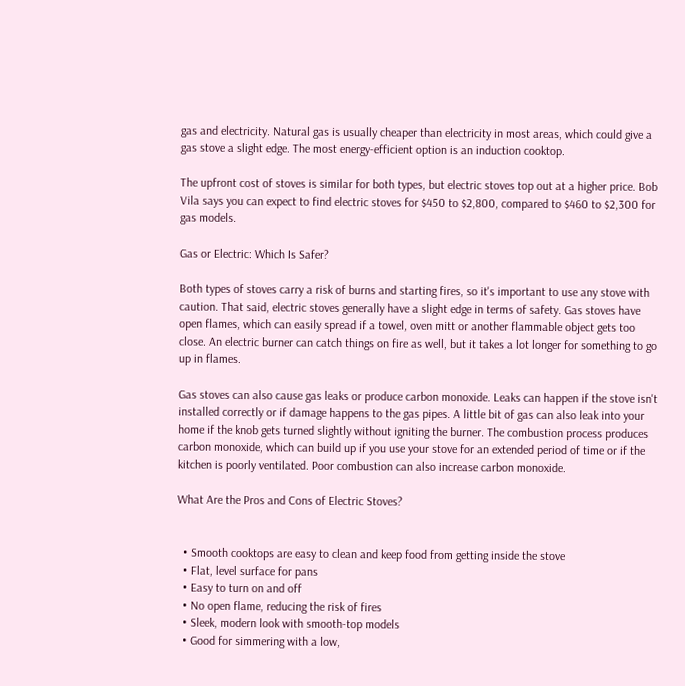gas and electricity. Natural gas is usually cheaper than electricity in most areas, which could give a gas stove a slight edge. The most energy-efficient option is an induction cooktop.

The upfront cost of stoves is similar for both types, but electric stoves top out at a higher price. Bob Vila says you can expect to find electric stoves for $450 to $2,800, compared to $460 to $2,300 for gas models.

Gas or Electric: Which Is Safer?

Both types of stoves carry a risk of burns and starting fires, so it's important to use any stove with caution. That said, electric stoves generally have a slight edge in terms of safety. Gas stoves have open flames, which can easily spread if a towel, oven mitt or another flammable object gets too close. An electric burner can catch things on fire as well, but it takes a lot longer for something to go up in flames.

Gas stoves can also cause gas leaks or produce carbon monoxide. Leaks can happen if the stove isn't installed correctly or if damage happens to the gas pipes. A little bit of gas can also leak into your home if the knob gets turned slightly without igniting the burner. The combustion process produces carbon monoxide, which can build up if you use your stove for an extended period of time or if the kitchen is poorly ventilated. Poor combustion can also increase carbon monoxide.

What Are the Pros and Cons of Electric Stoves?


  • Smooth cooktops are easy to clean and keep food from getting inside the stove
  • Flat, level surface for pans
  • Easy to turn on and off
  • No open flame, reducing the risk of fires
  • Sleek, modern look with smooth-top models
  • Good for simmering with a low,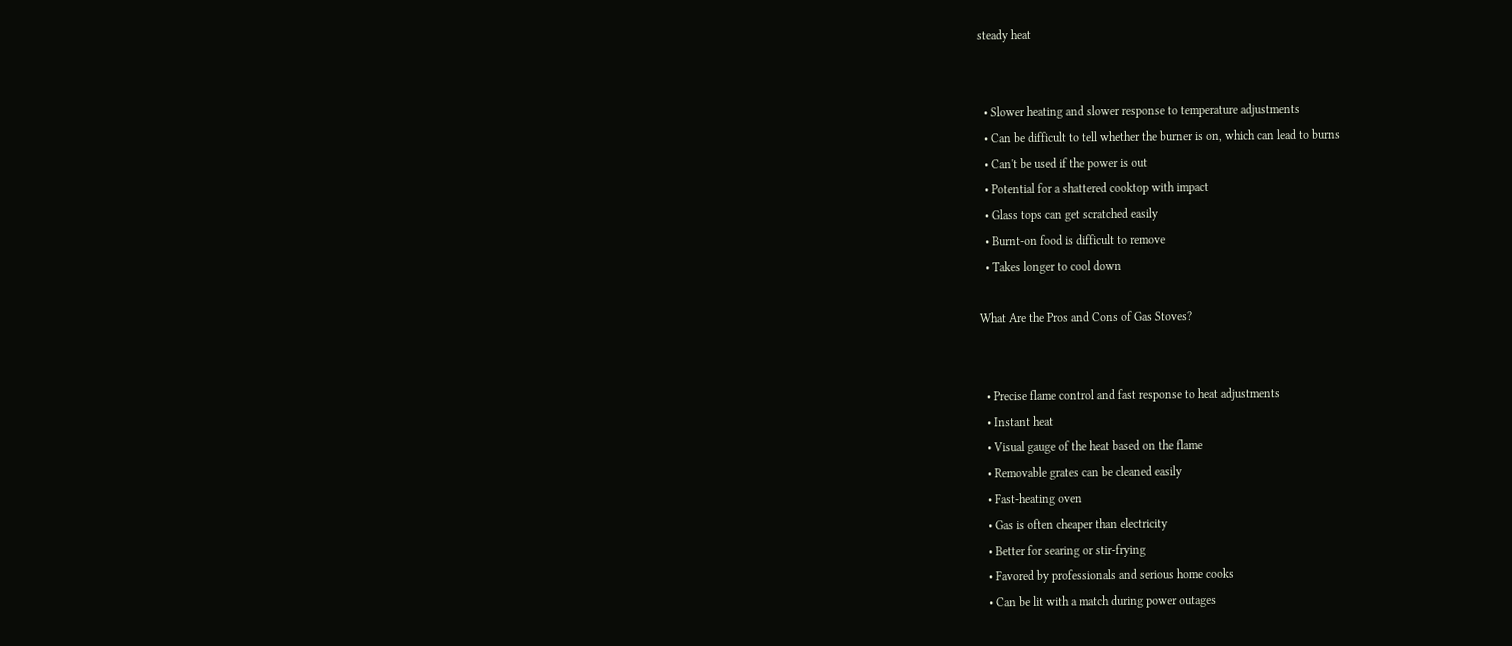steady heat


  • Slower heating and slower response to temperature adjustments
  • Can be difficult to tell whether the burner is on, which can lead to burns
  • Can't be used if the power is out
  • Potential for a shattered cooktop with impact
  • Glass tops can get scratched easily
  • Burnt-on food is difficult to remove
  • Takes longer to cool down

What Are the Pros and Cons of Gas Stoves?


  • Precise flame control and fast response to heat adjustments
  • Instant heat
  • Visual gauge of the heat based on the flame
  • Removable grates can be cleaned easily
  • Fast-heating oven
  • Gas is often cheaper than electricity
  • Better for searing or stir-frying
  • Favored by professionals and serious home cooks
  • Can be lit with a match during power outages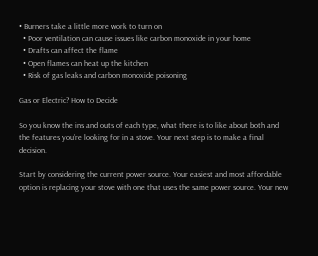• Burners take a little more work to turn on
  • Poor ventilation can cause issues like carbon monoxide in your home
  • Drafts can affect the flame
  • Open flames can heat up the kitchen
  • Risk of gas leaks and carbon monoxide poisoning

Gas or Electric? How to Decide

So you know the ins and outs of each type, what there is to like about both and the features you’re looking for in a stove. Your next step is to make a final decision.

Start by considering the current power source. Your easiest and most affordable option is replacing your stove with one that uses the same power source. Your new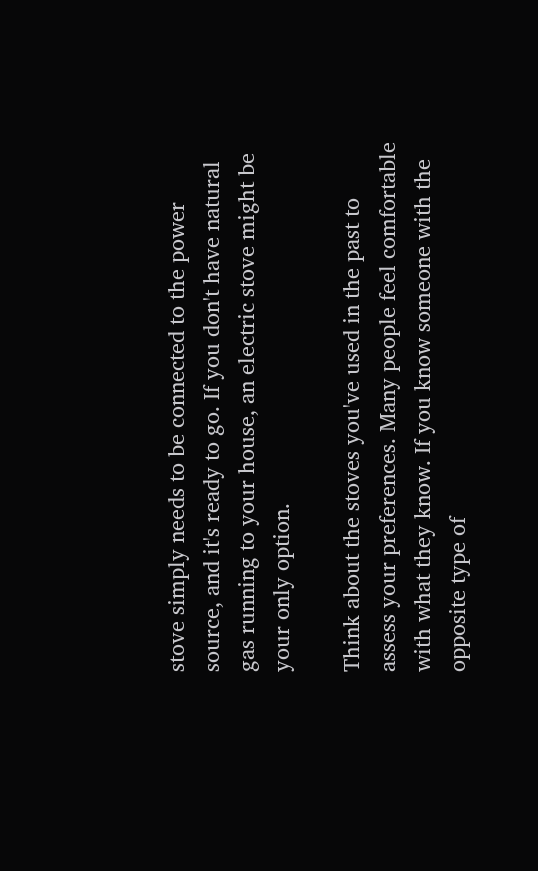stove simply needs to be connected to the power source, and it's ready to go. If you don't have natural gas running to your house, an electric stove might be your only option.

Think about the stoves you've used in the past to assess your preferences. Many people feel comfortable with what they know. If you know someone with the opposite type of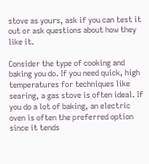stove as yours, ask if you can test it out or ask questions about how they like it.

Consider the type of cooking and baking you do. If you need quick, high temperatures for techniques like searing, a gas stove is often ideal. If you do a lot of baking, an electric oven is often the preferred option since it tends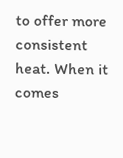to offer more consistent heat. When it comes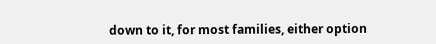down to it, for most families, either option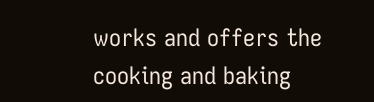works and offers the cooking and baking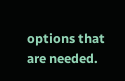options that are needed.